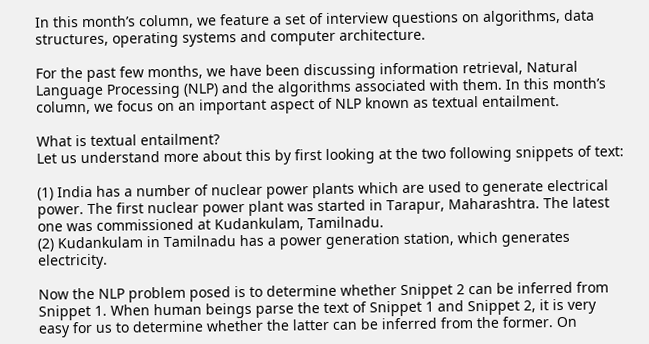In this month’s column, we feature a set of interview questions on algorithms, data structures, operating systems and computer architecture.

For the past few months, we have been discussing information retrieval, Natural Language Processing (NLP) and the algorithms associated with them. In this month’s column, we focus on an important aspect of NLP known as textual entailment.

What is textual entailment?
Let us understand more about this by first looking at the two following snippets of text:

(1) India has a number of nuclear power plants which are used to generate electrical power. The first nuclear power plant was started in Tarapur, Maharashtra. The latest one was commissioned at Kudankulam, Tamilnadu.
(2) Kudankulam in Tamilnadu has a power generation station, which generates electricity.

Now the NLP problem posed is to determine whether Snippet 2 can be inferred from Snippet 1. When human beings parse the text of Snippet 1 and Snippet 2, it is very easy for us to determine whether the latter can be inferred from the former. On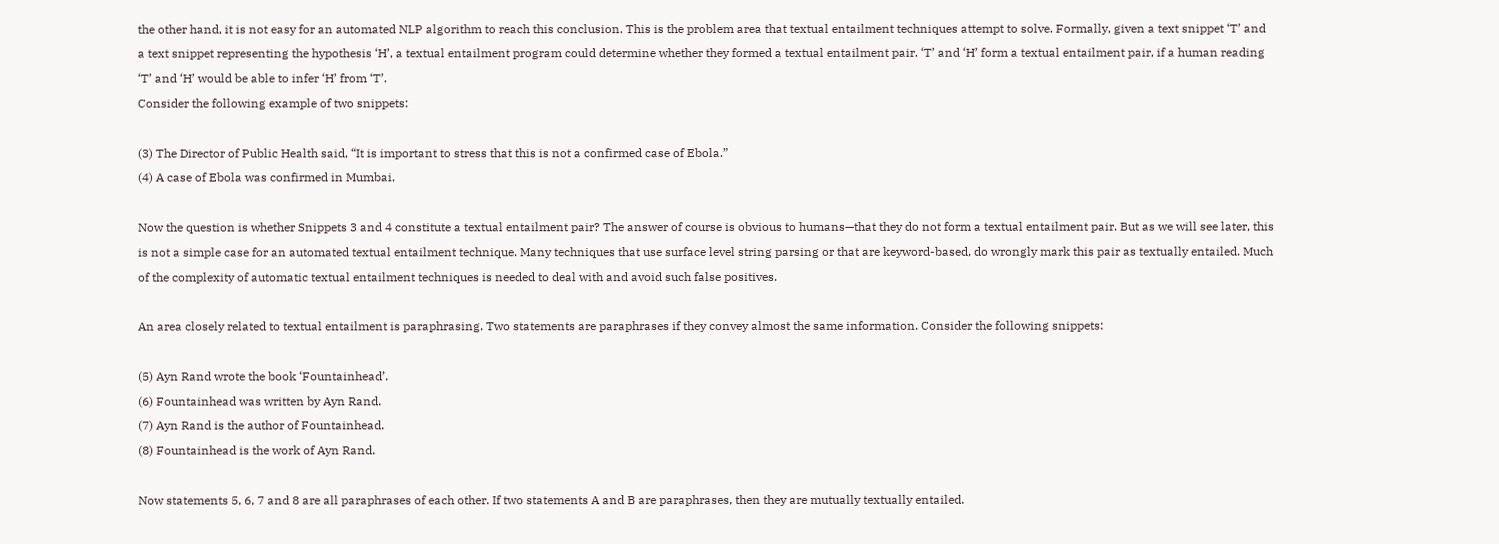the other hand, it is not easy for an automated NLP algorithm to reach this conclusion. This is the problem area that textual entailment techniques attempt to solve. Formally, given a text snippet ‘T’ and a text snippet representing the hypothesis ‘H’, a textual entailment program could determine whether they formed a textual entailment pair. ‘T’ and ‘H’ form a textual entailment pair, if a human reading ‘T’ and ‘H’ would be able to infer ‘H’ from ‘T’.
Consider the following example of two snippets:

(3) The Director of Public Health said, “It is important to stress that this is not a confirmed case of Ebola.”
(4) A case of Ebola was confirmed in Mumbai.

Now the question is whether Snippets 3 and 4 constitute a textual entailment pair? The answer of course is obvious to humans—that they do not form a textual entailment pair. But as we will see later, this is not a simple case for an automated textual entailment technique. Many techniques that use surface level string parsing or that are keyword-based, do wrongly mark this pair as textually entailed. Much of the complexity of automatic textual entailment techniques is needed to deal with and avoid such false positives.

An area closely related to textual entailment is paraphrasing. Two statements are paraphrases if they convey almost the same information. Consider the following snippets:

(5) Ayn Rand wrote the book ‘Fountainhead’.
(6) Fountainhead was written by Ayn Rand.
(7) Ayn Rand is the author of Fountainhead.
(8) Fountainhead is the work of Ayn Rand.

Now statements 5, 6, 7 and 8 are all paraphrases of each other. If two statements A and B are paraphrases, then they are mutually textually entailed.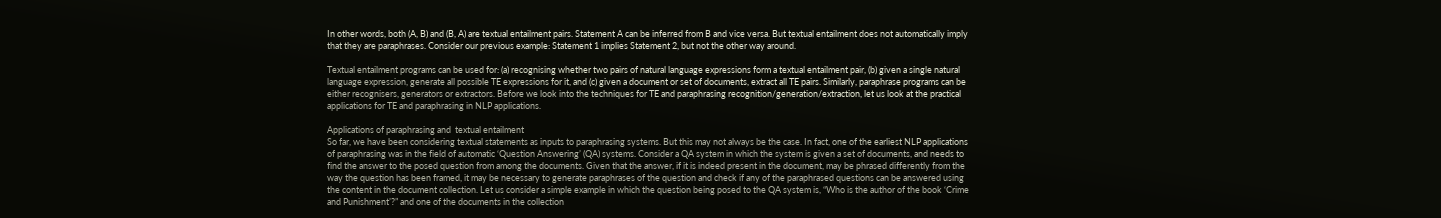In other words, both (A, B) and (B, A) are textual entailment pairs. Statement A can be inferred from B and vice versa. But textual entailment does not automatically imply that they are paraphrases. Consider our previous example: Statement 1 implies Statement 2, but not the other way around.

Textual entailment programs can be used for: (a) recognising whether two pairs of natural language expressions form a textual entailment pair, (b) given a single natural language expression, generate all possible TE expressions for it, and (c) given a document or set of documents, extract all TE pairs. Similarly, paraphrase programs can be either recognisers, generators or extractors. Before we look into the techniques for TE and paraphrasing recognition/generation/extraction, let us look at the practical applications for TE and paraphrasing in NLP applications.

Applications of paraphrasing and  textual entailment
So far, we have been considering textual statements as inputs to paraphrasing systems. But this may not always be the case. In fact, one of the earliest NLP applications of paraphrasing was in the field of automatic ‘Question Answering’ (QA) systems. Consider a QA system in which the system is given a set of documents, and needs to find the answer to the posed question from among the documents. Given that the answer, if it is indeed present in the document, may be phrased differently from the way the question has been framed, it may be necessary to generate paraphrases of the question and check if any of the paraphrased questions can be answered using the content in the document collection. Let us consider a simple example in which the question being posed to the QA system is, “Who is the author of the book ‘Crime and Punishment’?” and one of the documents in the collection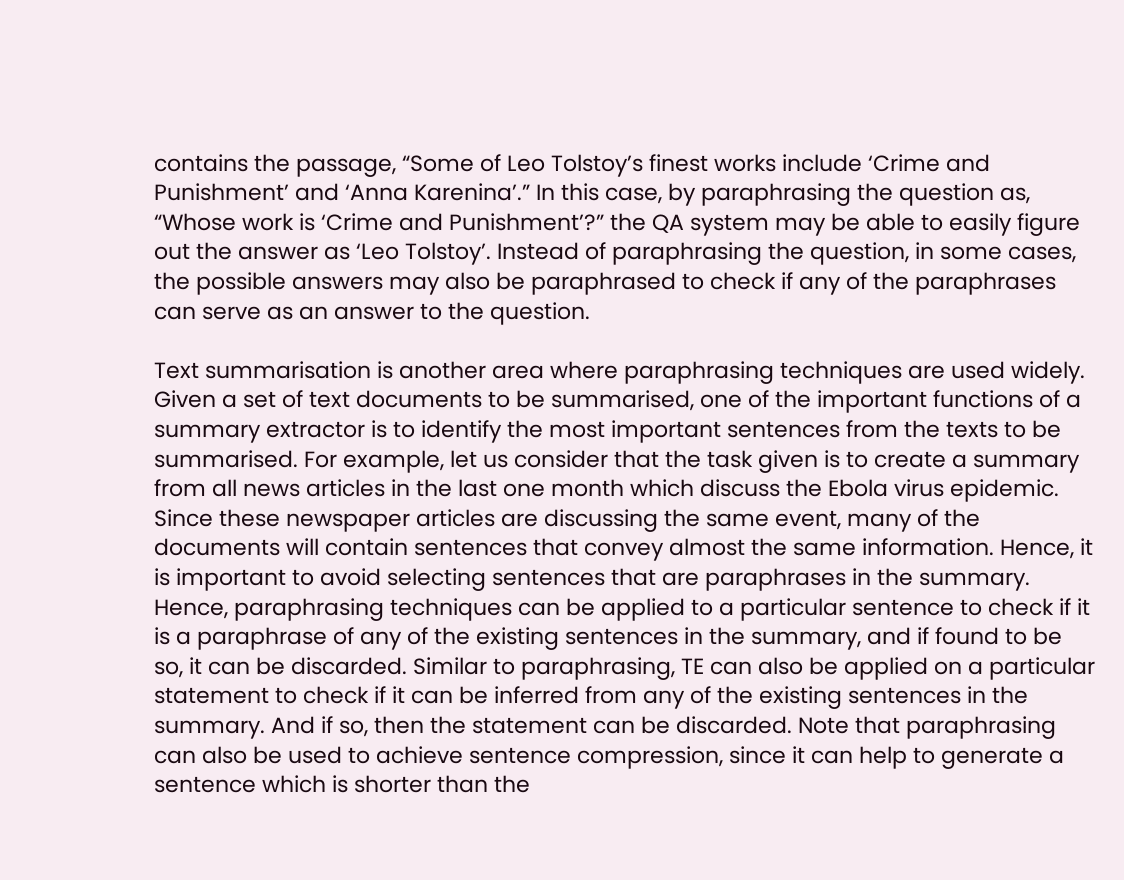contains the passage, “Some of Leo Tolstoy’s finest works include ‘Crime and Punishment’ and ‘Anna Karenina’.” In this case, by paraphrasing the question as, “Whose work is ‘Crime and Punishment’?” the QA system may be able to easily figure out the answer as ‘Leo Tolstoy’. Instead of paraphrasing the question, in some cases, the possible answers may also be paraphrased to check if any of the paraphrases can serve as an answer to the question.

Text summarisation is another area where paraphrasing techniques are used widely. Given a set of text documents to be summarised, one of the important functions of a summary extractor is to identify the most important sentences from the texts to be summarised. For example, let us consider that the task given is to create a summary from all news articles in the last one month which discuss the Ebola virus epidemic. Since these newspaper articles are discussing the same event, many of the documents will contain sentences that convey almost the same information. Hence, it is important to avoid selecting sentences that are paraphrases in the summary. Hence, paraphrasing techniques can be applied to a particular sentence to check if it is a paraphrase of any of the existing sentences in the summary, and if found to be so, it can be discarded. Similar to paraphrasing, TE can also be applied on a particular statement to check if it can be inferred from any of the existing sentences in the summary. And if so, then the statement can be discarded. Note that paraphrasing can also be used to achieve sentence compression, since it can help to generate a sentence which is shorter than the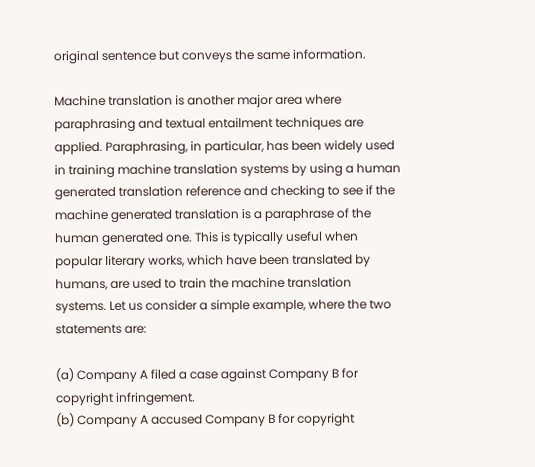original sentence but conveys the same information.

Machine translation is another major area where paraphrasing and textual entailment techniques are applied. Paraphrasing, in particular, has been widely used in training machine translation systems by using a human generated translation reference and checking to see if the machine generated translation is a paraphrase of the human generated one. This is typically useful when popular literary works, which have been translated by humans, are used to train the machine translation systems. Let us consider a simple example, where the two statements are:

(a) Company A filed a case against Company B for copyright infringement.
(b) Company A accused Company B for copyright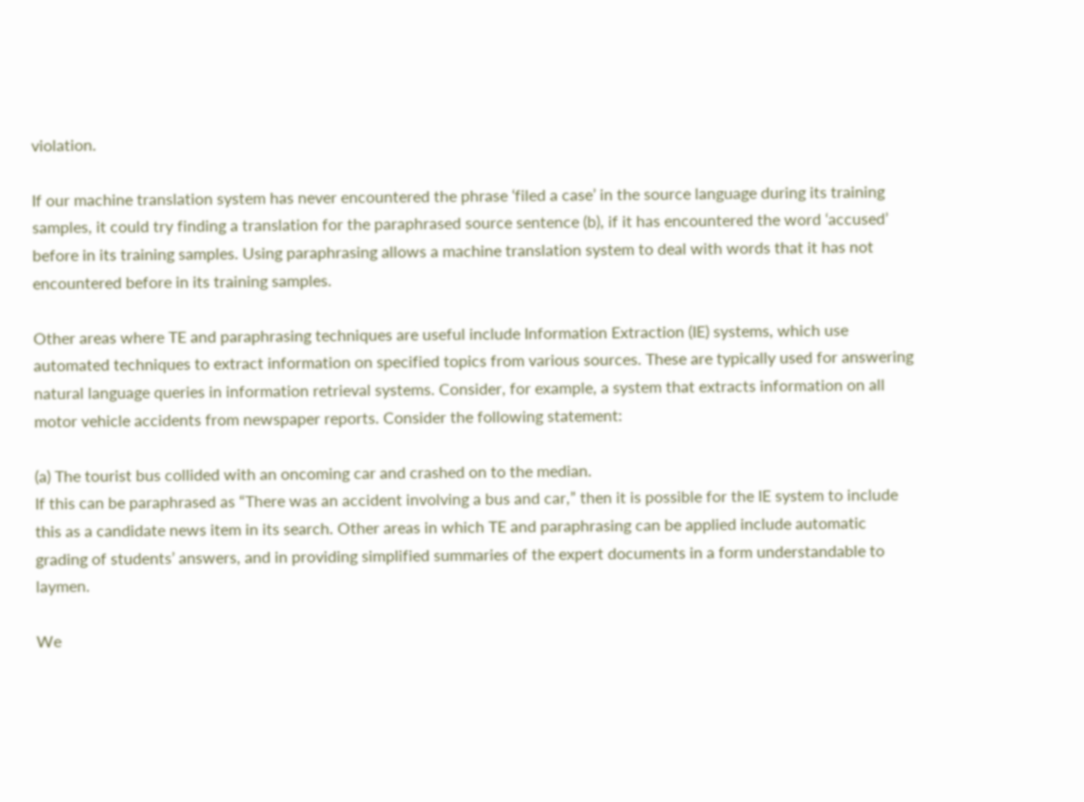violation.

If our machine translation system has never encountered the phrase ‘filed a case’ in the source language during its training samples, it could try finding a translation for the paraphrased source sentence (b), if it has encountered the word ‘accused’ before in its training samples. Using paraphrasing allows a machine translation system to deal with words that it has not encountered before in its training samples.

Other areas where TE and paraphrasing techniques are useful include Information Extraction (IE) systems, which use automated techniques to extract information on specified topics from various sources. These are typically used for answering natural language queries in information retrieval systems. Consider, for example, a system that extracts information on all motor vehicle accidents from newspaper reports. Consider the following statement:

(a) The tourist bus collided with an oncoming car and crashed on to the median.
If this can be paraphrased as “There was an accident involving a bus and car,” then it is possible for the IE system to include this as a candidate news item in its search. Other areas in which TE and paraphrasing can be applied include automatic grading of students’ answers, and in providing simplified summaries of the expert documents in a form understandable to laymen.

We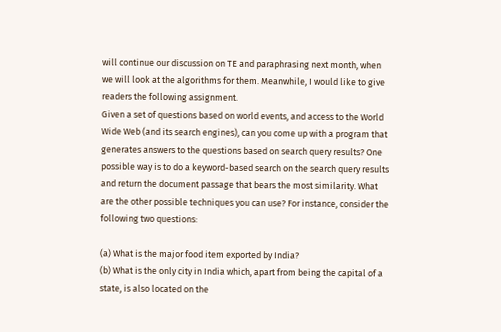will continue our discussion on TE and paraphrasing next month, when we will look at the algorithms for them. Meanwhile, I would like to give readers the following assignment.
Given a set of questions based on world events, and access to the World Wide Web (and its search engines), can you come up with a program that generates answers to the questions based on search query results? One possible way is to do a keyword-based search on the search query results and return the document passage that bears the most similarity. What are the other possible techniques you can use? For instance, consider the following two questions:

(a) What is the major food item exported by India?
(b) What is the only city in India which, apart from being the capital of a state, is also located on the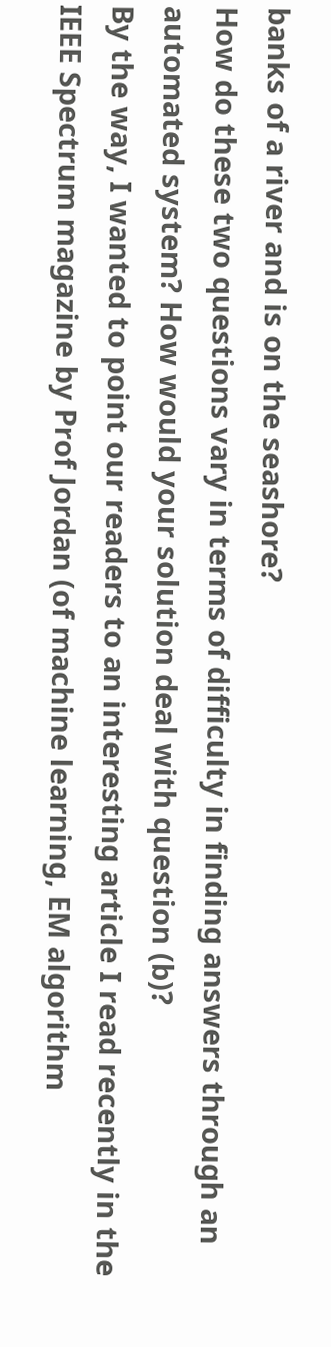banks of a river and is on the seashore?
How do these two questions vary in terms of difficulty in finding answers through an automated system? How would your solution deal with question (b)?
By the way, I wanted to point our readers to an interesting article I read recently in the IEEE Spectrum magazine by Prof Jordan (of machine learning, EM algorithm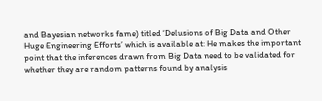and Bayesian networks fame) titled ‘Delusions of Big Data and Other Huge Engineering Efforts’ which is available at: He makes the important point that the inferences drawn from Big Data need to be validated for whether they are random patterns found by analysis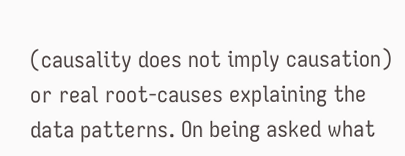(causality does not imply causation) or real root-causes explaining the data patterns. On being asked what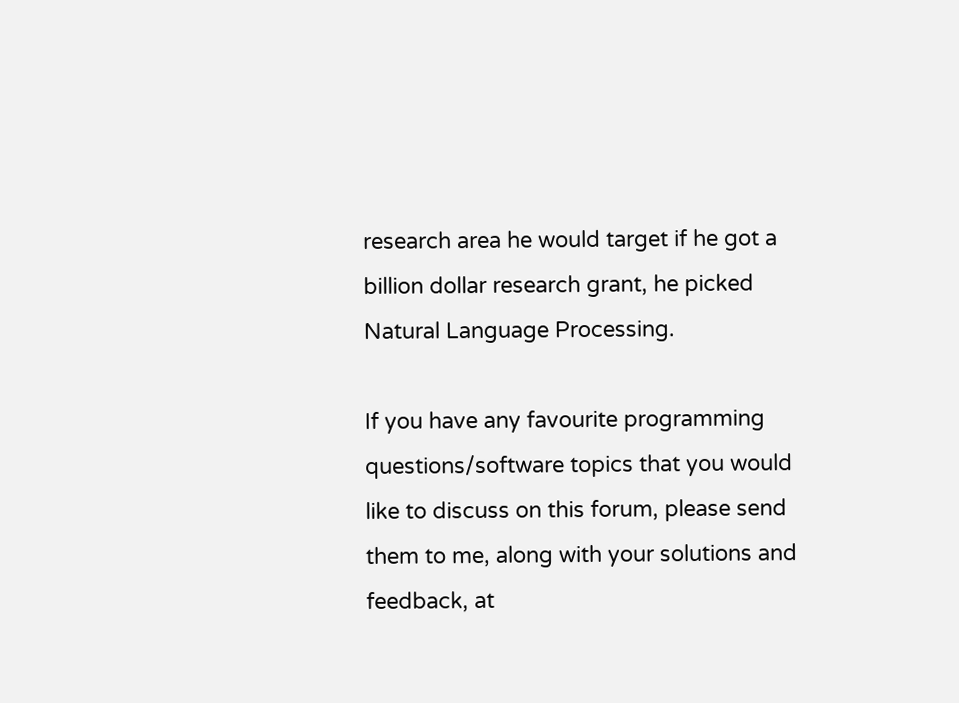research area he would target if he got a billion dollar research grant, he picked Natural Language Processing.

If you have any favourite programming questions/software topics that you would like to discuss on this forum, please send them to me, along with your solutions and feedback, at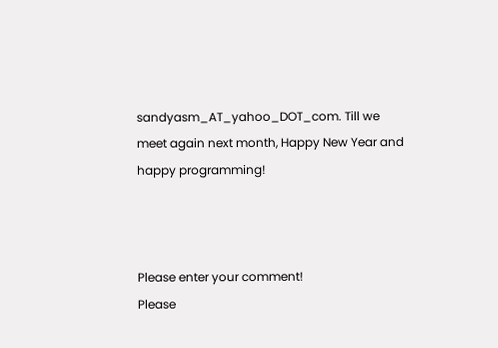sandyasm_AT_yahoo_DOT_com. Till we meet again next month, Happy New Year and happy programming!



Please enter your comment!
Please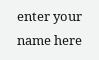enter your name here